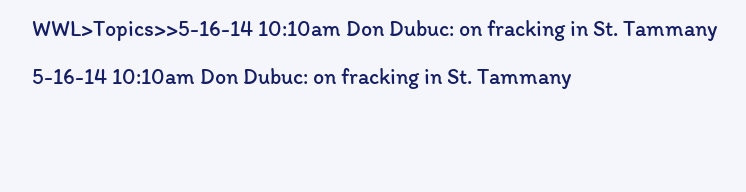WWL>Topics>>5-16-14 10:10am Don Dubuc: on fracking in St. Tammany

5-16-14 10:10am Don Dubuc: on fracking in St. Tammany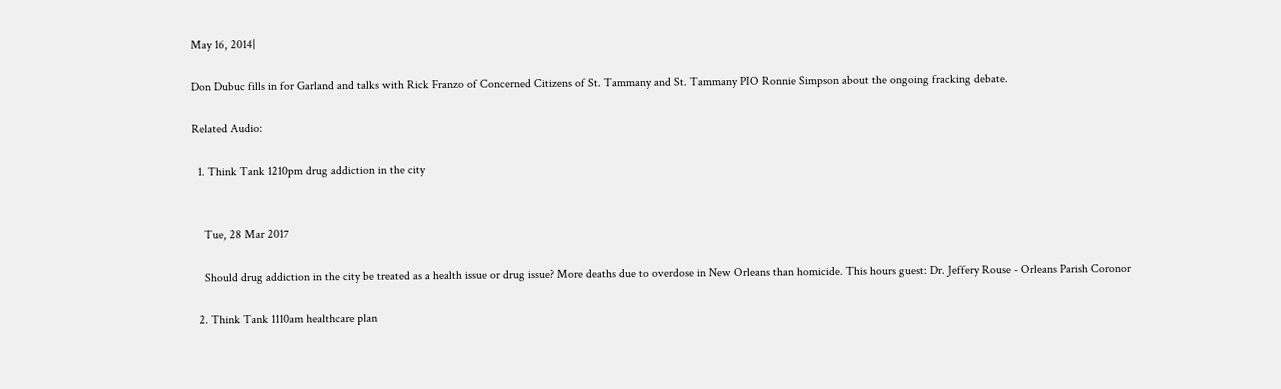May 16, 2014|

Don Dubuc fills in for Garland and talks with Rick Franzo of Concerned Citizens of St. Tammany and St. Tammany PIO Ronnie Simpson about the ongoing fracking debate.

Related Audio:

  1. Think Tank 1210pm drug addiction in the city


    Tue, 28 Mar 2017

    Should drug addiction in the city be treated as a health issue or drug issue? More deaths due to overdose in New Orleans than homicide. This hours guest: Dr. Jeffery Rouse - Orleans Parish Coronor

  2. Think Tank 1110am healthcare plan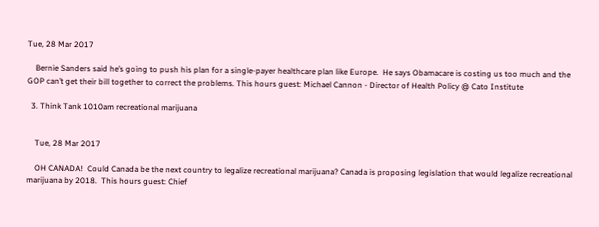Tue, 28 Mar 2017

    Bernie Sanders said he’s going to push his plan for a single-payer healthcare plan like Europe.  He says Obamacare is costing us too much and the GOP can’t get their bill together to correct the problems. This hours guest: Michael Cannon - Director of Health Policy @ Cato Institute

  3. Think Tank 1010am recreational marijuana


    Tue, 28 Mar 2017

    OH CANADA!  Could Canada be the next country to legalize recreational marijuana? Canada is proposing legislation that would legalize recreational marijuana by 2018.  This hours guest: Chief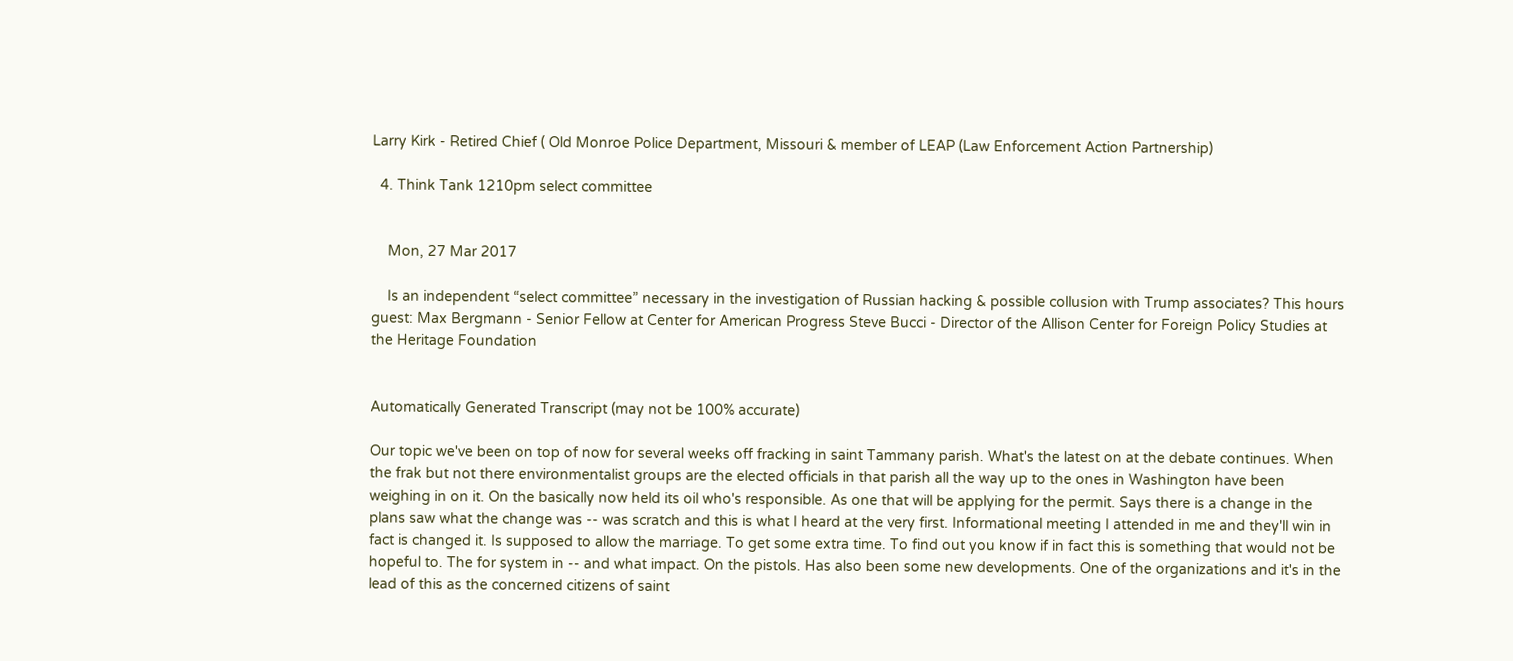Larry Kirk - Retired Chief ( Old Monroe Police Department, Missouri & member of LEAP (Law Enforcement Action Partnership)

  4. Think Tank 1210pm select committee


    Mon, 27 Mar 2017

    Is an independent “select committee” necessary in the investigation of Russian hacking & possible collusion with Trump associates? This hours guest: Max Bergmann - Senior Fellow at Center for American Progress Steve Bucci - Director of the Allison Center for Foreign Policy Studies at the Heritage Foundation


Automatically Generated Transcript (may not be 100% accurate)

Our topic we've been on top of now for several weeks off fracking in saint Tammany parish. What's the latest on at the debate continues. When the frak but not there environmentalist groups are the elected officials in that parish all the way up to the ones in Washington have been weighing in on it. On the basically now held its oil who's responsible. As one that will be applying for the permit. Says there is a change in the plans saw what the change was -- was scratch and this is what I heard at the very first. Informational meeting I attended in me and they'll win in fact is changed it. Is supposed to allow the marriage. To get some extra time. To find out you know if in fact this is something that would not be hopeful to. The for system in -- and what impact. On the pistols. Has also been some new developments. One of the organizations and it's in the lead of this as the concerned citizens of saint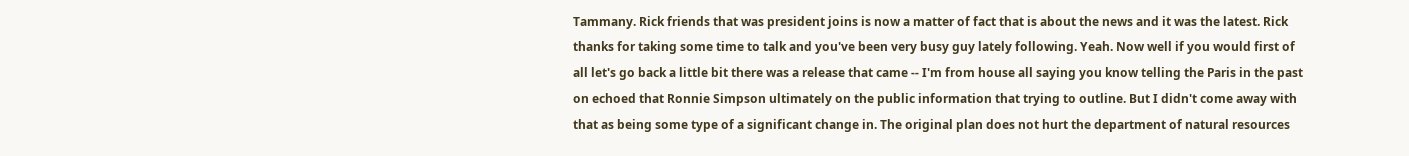Tammany. Rick friends that was president joins is now a matter of fact that is about the news and it was the latest. Rick thanks for taking some time to talk and you've been very busy guy lately following. Yeah. Now well if you would first of all let's go back a little bit there was a release that came -- I'm from house all saying you know telling the Paris in the past on echoed that Ronnie Simpson ultimately on the public information that trying to outline. But I didn't come away with that as being some type of a significant change in. The original plan does not hurt the department of natural resources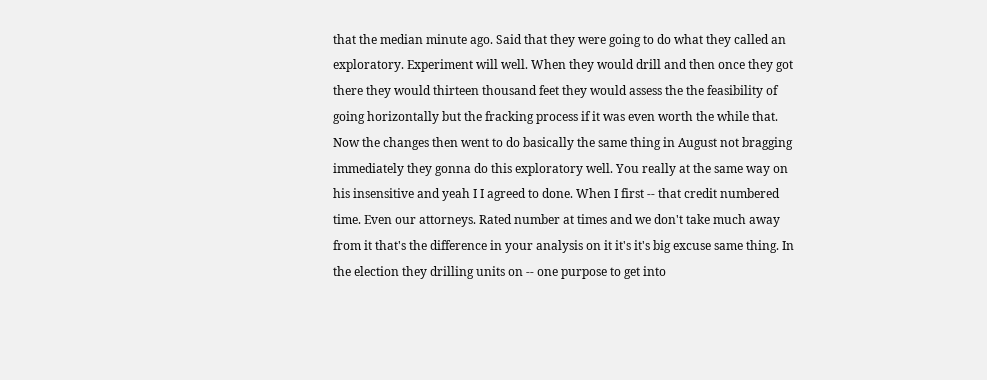that the median minute ago. Said that they were going to do what they called an exploratory. Experiment will well. When they would drill and then once they got there they would thirteen thousand feet they would assess the the feasibility of going horizontally but the fracking process if it was even worth the while that. Now the changes then went to do basically the same thing in August not bragging immediately they gonna do this exploratory well. You really at the same way on his insensitive and yeah I I agreed to done. When I first -- that credit numbered time. Even our attorneys. Rated number at times and we don't take much away from it that's the difference in your analysis on it it's it's big excuse same thing. In the election they drilling units on -- one purpose to get into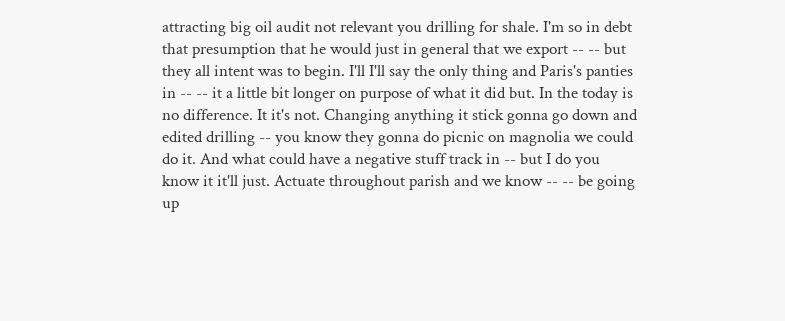attracting big oil audit not relevant you drilling for shale. I'm so in debt that presumption that he would just in general that we export -- -- but they all intent was to begin. I'll I'll say the only thing and Paris's panties in -- -- it a little bit longer on purpose of what it did but. In the today is no difference. It it's not. Changing anything it stick gonna go down and edited drilling -- you know they gonna do picnic on magnolia we could do it. And what could have a negative stuff track in -- but I do you know it it'll just. Actuate throughout parish and we know -- -- be going up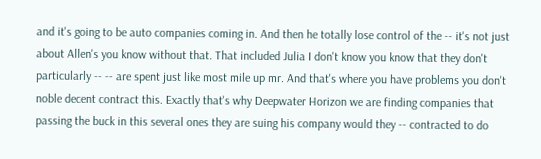and it's going to be auto companies coming in. And then he totally lose control of the -- it's not just about Allen's you know without that. That included Julia I don't know you know that they don't particularly -- -- are spent just like most mile up mr. And that's where you have problems you don't noble decent contract this. Exactly that's why Deepwater Horizon we are finding companies that passing the buck in this several ones they are suing his company would they -- contracted to do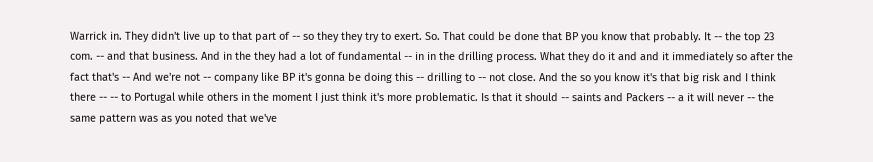Warrick in. They didn't live up to that part of -- so they they try to exert. So. That could be done that BP you know that probably. It -- the top 23 com. -- and that business. And in the they had a lot of fundamental -- in in the drilling process. What they do it and and it immediately so after the fact that's -- And we're not -- company like BP it's gonna be doing this -- drilling to -- not close. And the so you know it's that big risk and I think there -- -- to Portugal while others in the moment I just think it's more problematic. Is that it should -- saints and Packers -- a it will never -- the same pattern was as you noted that we've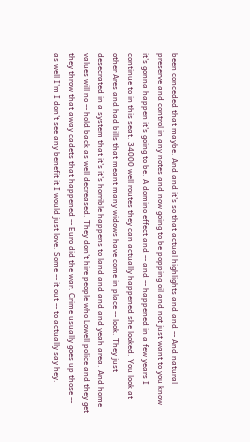been conceded that maybe. And and it's so that actual highlights and and -- And natural preserve and control in any notes and now going to be popping oil and not just want to you know it's gonna happen it's going to be. A domino effect and -- and -- happened in a few years I continue to in this seat. 34000 well routes they can actually happened she looked. You look at other Ares and had bills that meant many widows have come in place -- look. They just desecrated in a system that it's it's horrible happens to land and and and yeah area. And home values will no -- hold back as well decreased. They don't hire people who Lowell police and they get they throw that away cadets that happened -- Euro did the war. Crime usually goes up those -- as well I'm I don't see any benefit it I would just love. Some -- it out -- to actually say hey.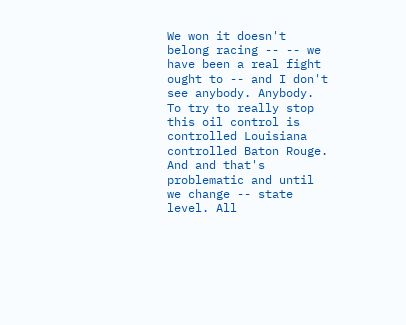We won it doesn't belong racing -- -- we have been a real fight ought to -- and I don't see anybody. Anybody. To try to really stop this oil control is controlled Louisiana controlled Baton Rouge. And and that's problematic and until we change -- state level. All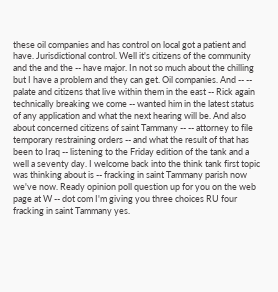these oil companies and has control on local got a patient and have. Jurisdictional control. Well it's citizens of the community and the and the -- have major. In not so much about the chilling but I have a problem and they can get. Oil companies. And -- -- palate and citizens that live within them in the east -- Rick again technically breaking we come -- wanted him in the latest status of any application and what the next hearing will be. And also about concerned citizens of saint Tammany -- -- attorney to file temporary restraining orders -- and what the result of that has been to Iraq -- listening to the Friday edition of the tank and a well a seventy day. I welcome back into the think tank first topic was thinking about is -- fracking in saint Tammany parish now we've now. Ready opinion poll question up for you on the web page at W -- dot com I'm giving you three choices RU four fracking in saint Tammany yes.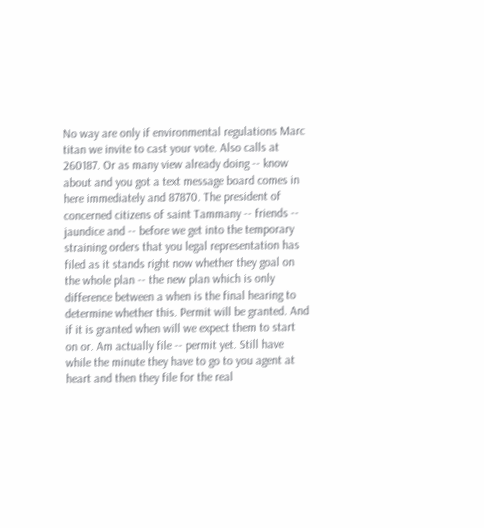No way are only if environmental regulations Marc titan we invite to cast your vote. Also calls at 260187. Or as many view already doing -- know about and you got a text message board comes in here immediately and 87870. The president of concerned citizens of saint Tammany -- friends -- jaundice and -- before we get into the temporary straining orders that you legal representation has filed as it stands right now whether they goal on the whole plan -- the new plan which is only difference between a when is the final hearing to determine whether this. Permit will be granted. And if it is granted when will we expect them to start on or. Am actually file -- permit yet. Still have while the minute they have to go to you agent at heart and then they file for the real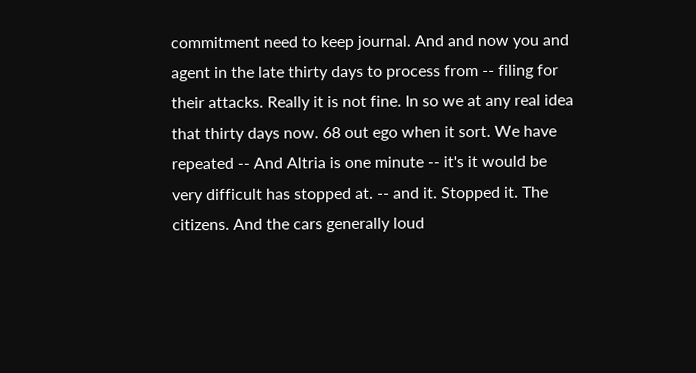commitment need to keep journal. And and now you and agent in the late thirty days to process from -- filing for their attacks. Really it is not fine. In so we at any real idea that thirty days now. 68 out ego when it sort. We have repeated -- And Altria is one minute -- it's it would be very difficult has stopped at. -- and it. Stopped it. The citizens. And the cars generally loud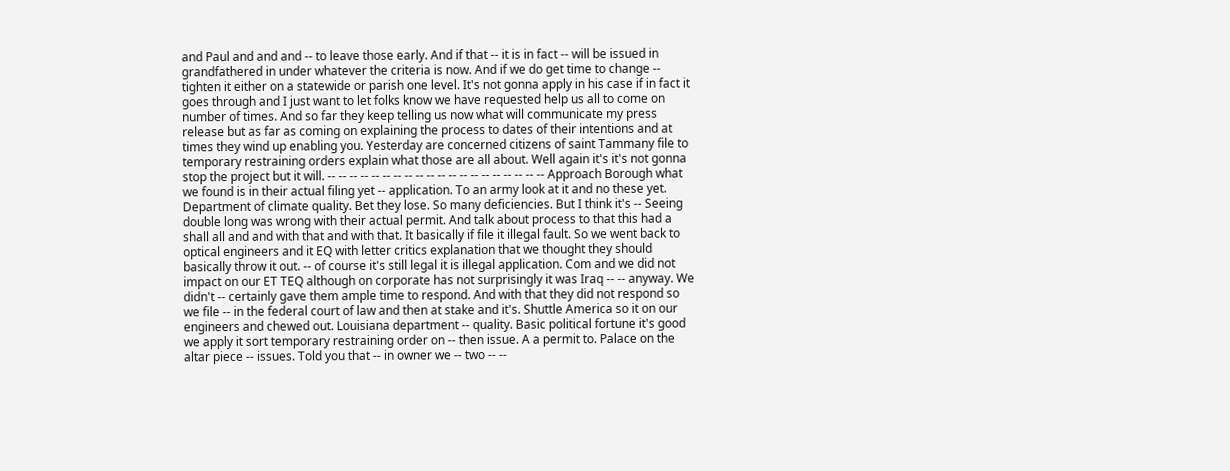and Paul and and and -- to leave those early. And if that -- it is in fact -- will be issued in grandfathered in under whatever the criteria is now. And if we do get time to change -- tighten it either on a statewide or parish one level. It's not gonna apply in his case if in fact it goes through and I just want to let folks know we have requested help us all to come on number of times. And so far they keep telling us now what will communicate my press release but as far as coming on explaining the process to dates of their intentions and at times they wind up enabling you. Yesterday are concerned citizens of saint Tammany file to temporary restraining orders explain what those are all about. Well again it's it's not gonna stop the project but it will. -- -- -- -- -- -- -- -- -- -- -- -- -- -- -- -- -- -- -- -- Approach Borough what we found is in their actual filing yet -- application. To an army look at it and no these yet. Department of climate quality. Bet they lose. So many deficiencies. But I think it's -- Seeing double long was wrong with their actual permit. And talk about process to that this had a shall all and and with that and with that. It basically if file it illegal fault. So we went back to optical engineers and it EQ with letter critics explanation that we thought they should basically throw it out. -- of course it's still legal it is illegal application. Com and we did not impact on our ET TEQ although on corporate has not surprisingly it was Iraq -- -- anyway. We didn't -- certainly gave them ample time to respond. And with that they did not respond so we file -- in the federal court of law and then at stake and it's. Shuttle America so it on our engineers and chewed out. Louisiana department -- quality. Basic political fortune it's good we apply it sort temporary restraining order on -- then issue. A a permit to. Palace on the altar piece -- issues. Told you that -- in owner we -- two -- --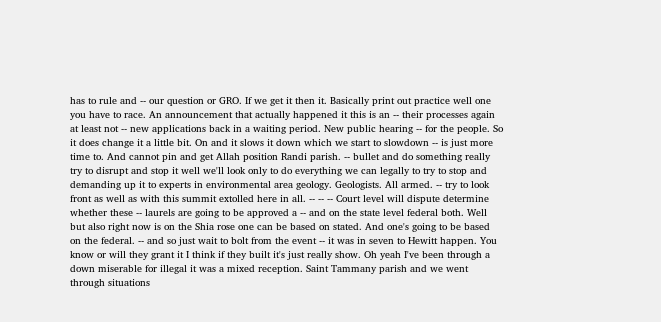has to rule and -- our question or GRO. If we get it then it. Basically print out practice well one you have to race. An announcement that actually happened it this is an -- their processes again at least not -- new applications back in a waiting period. New public hearing -- for the people. So it does change it a little bit. On and it slows it down which we start to slowdown -- is just more time to. And cannot pin and get Allah position Randi parish. -- bullet and do something really try to disrupt and stop it well we'll look only to do everything we can legally to try to stop and demanding up it to experts in environmental area geology. Geologists. All armed. -- try to look front as well as with this summit extolled here in all. -- -- -- Court level will dispute determine whether these -- laurels are going to be approved a -- and on the state level federal both. Well but also right now is on the Shia rose one can be based on stated. And one's going to be based on the federal. -- and so just wait to bolt from the event -- it was in seven to Hewitt happen. You know or will they grant it I think if they built it's just really show. Oh yeah I've been through a down miserable for illegal it was a mixed reception. Saint Tammany parish and we went through situations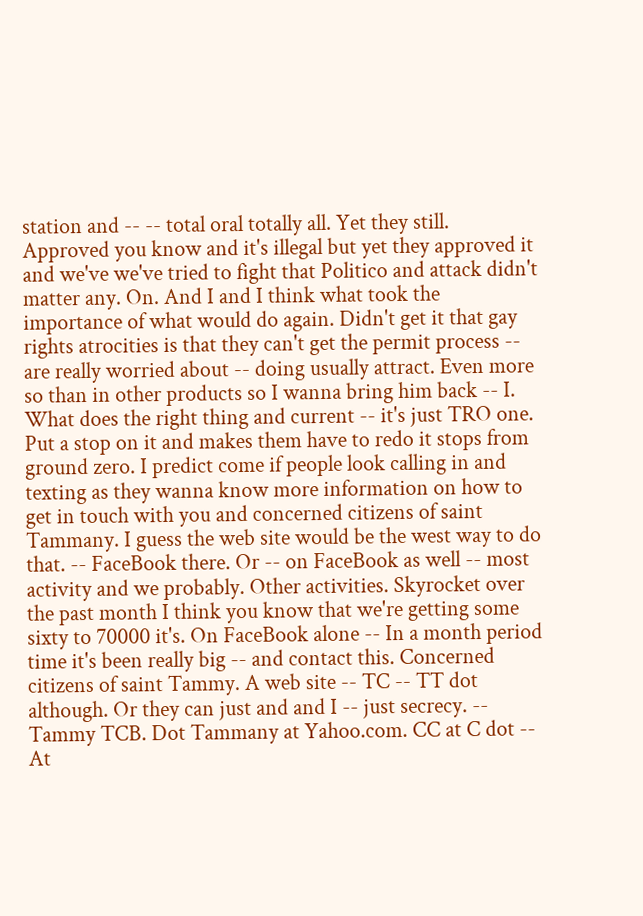station and -- -- total oral totally all. Yet they still. Approved you know and it's illegal but yet they approved it and we've we've tried to fight that Politico and attack didn't matter any. On. And I and I think what took the importance of what would do again. Didn't get it that gay rights atrocities is that they can't get the permit process -- are really worried about -- doing usually attract. Even more so than in other products so I wanna bring him back -- I. What does the right thing and current -- it's just TRO one. Put a stop on it and makes them have to redo it stops from ground zero. I predict come if people look calling in and texting as they wanna know more information on how to get in touch with you and concerned citizens of saint Tammany. I guess the web site would be the west way to do that. -- FaceBook there. Or -- on FaceBook as well -- most activity and we probably. Other activities. Skyrocket over the past month I think you know that we're getting some sixty to 70000 it's. On FaceBook alone -- In a month period time it's been really big -- and contact this. Concerned citizens of saint Tammy. A web site -- TC -- TT dot although. Or they can just and and I -- just secrecy. -- Tammy TCB. Dot Tammany at Yahoo.com. CC at C dot -- At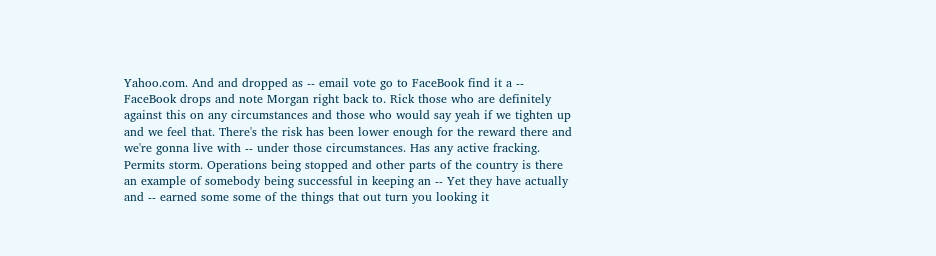Yahoo.com. And and dropped as -- email vote go to FaceBook find it a -- FaceBook drops and note Morgan right back to. Rick those who are definitely against this on any circumstances and those who would say yeah if we tighten up and we feel that. There's the risk has been lower enough for the reward there and we're gonna live with -- under those circumstances. Has any active fracking. Permits storm. Operations being stopped and other parts of the country is there an example of somebody being successful in keeping an -- Yet they have actually and -- earned some some of the things that out turn you looking it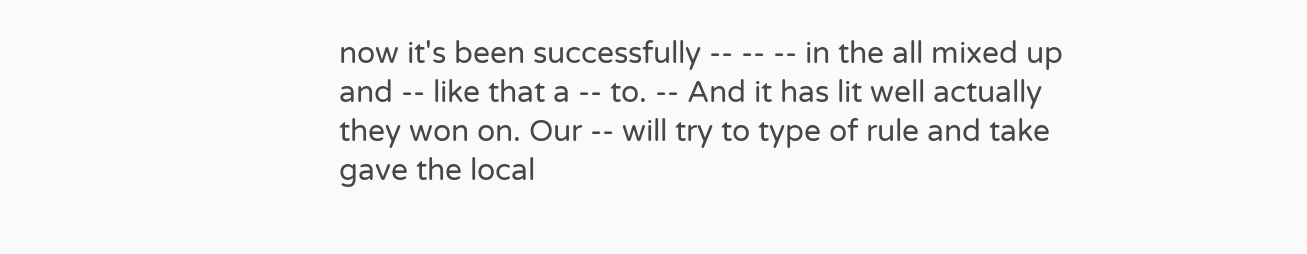now it's been successfully -- -- -- in the all mixed up and -- like that a -- to. -- And it has lit well actually they won on. Our -- will try to type of rule and take gave the local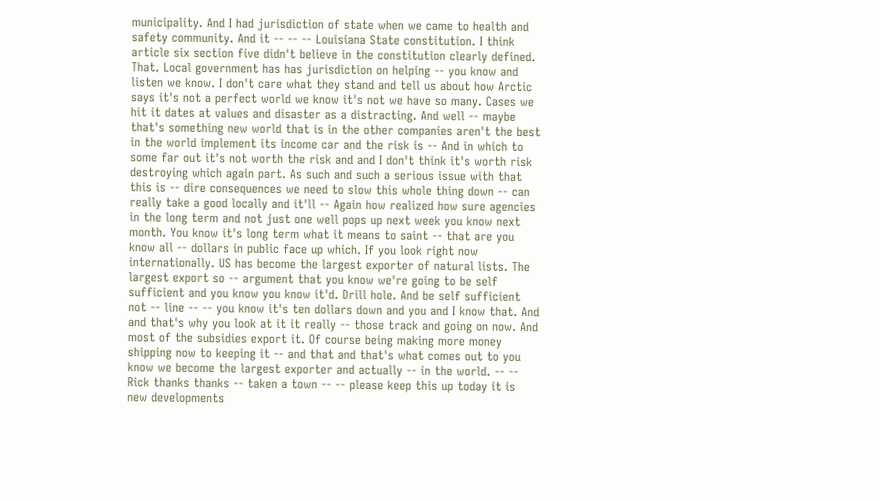municipality. And I had jurisdiction of state when we came to health and safety community. And it -- -- -- Louisiana State constitution. I think article six section five didn't believe in the constitution clearly defined. That. Local government has has jurisdiction on helping -- you know and listen we know. I don't care what they stand and tell us about how Arctic says it's not a perfect world we know it's not we have so many. Cases we hit it dates at values and disaster as a distracting. And well -- maybe that's something new world that is in the other companies aren't the best in the world implement its income car and the risk is -- And in which to some far out it's not worth the risk and and I don't think it's worth risk destroying which again part. As such and such a serious issue with that this is -- dire consequences we need to slow this whole thing down -- can really take a good locally and it'll -- Again how realized how sure agencies in the long term and not just one well pops up next week you know next month. You know it's long term what it means to saint -- that are you know all -- dollars in public face up which. If you look right now internationally. US has become the largest exporter of natural lists. The largest export so -- argument that you know we're going to be self sufficient and you know you know it'd. Drill hole. And be self sufficient not -- line -- -- you know it's ten dollars down and you and I know that. And and that's why you look at it it really -- those track and going on now. And most of the subsidies export it. Of course being making more money shipping now to keeping it -- and that and that's what comes out to you know we become the largest exporter and actually -- in the world. -- -- Rick thanks thanks -- taken a town -- -- please keep this up today it is new developments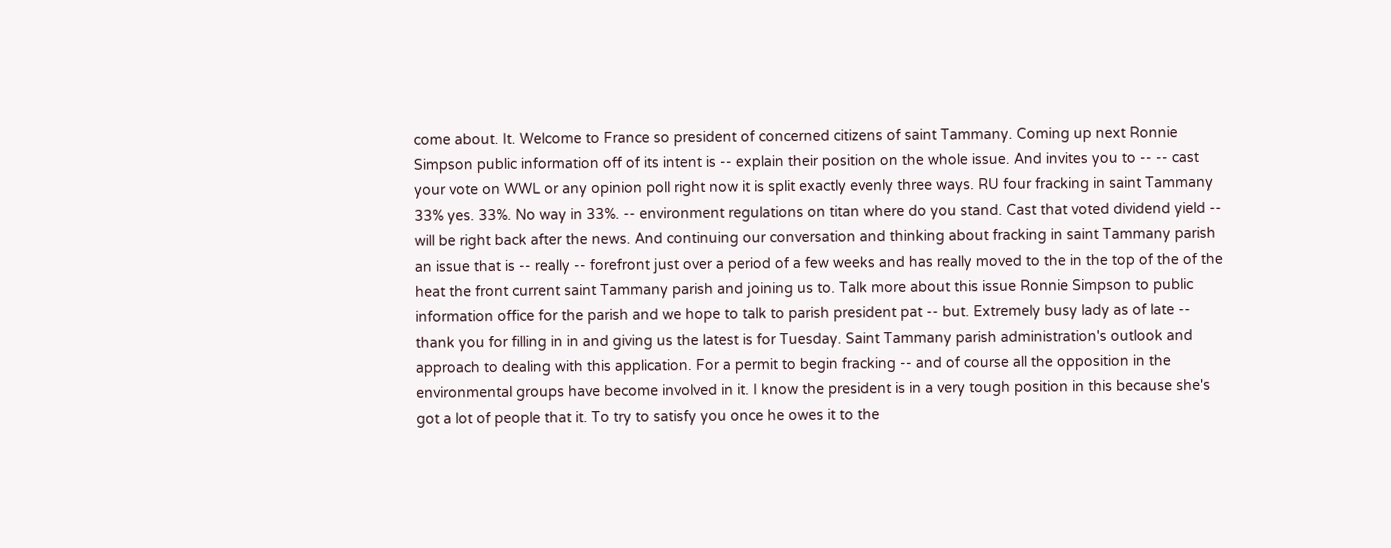come about. It. Welcome to France so president of concerned citizens of saint Tammany. Coming up next Ronnie Simpson public information off of its intent is -- explain their position on the whole issue. And invites you to -- -- cast your vote on WWL or any opinion poll right now it is split exactly evenly three ways. RU four fracking in saint Tammany 33% yes. 33%. No way in 33%. -- environment regulations on titan where do you stand. Cast that voted dividend yield -- will be right back after the news. And continuing our conversation and thinking about fracking in saint Tammany parish an issue that is -- really -- forefront just over a period of a few weeks and has really moved to the in the top of the of the heat the front current saint Tammany parish and joining us to. Talk more about this issue Ronnie Simpson to public information office for the parish and we hope to talk to parish president pat -- but. Extremely busy lady as of late -- thank you for filling in in and giving us the latest is for Tuesday. Saint Tammany parish administration's outlook and approach to dealing with this application. For a permit to begin fracking -- and of course all the opposition in the environmental groups have become involved in it. I know the president is in a very tough position in this because she's got a lot of people that it. To try to satisfy you once he owes it to the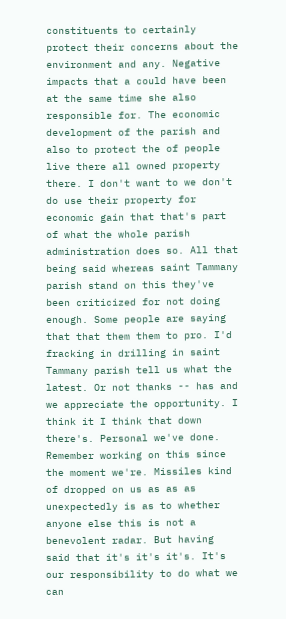constituents to certainly protect their concerns about the environment and any. Negative impacts that a could have been at the same time she also responsible for. The economic development of the parish and also to protect the of people live there all owned property there. I don't want to we don't do use their property for economic gain that that's part of what the whole parish administration does so. All that being said whereas saint Tammany parish stand on this they've been criticized for not doing enough. Some people are saying that that them them to pro. I'd fracking in drilling in saint Tammany parish tell us what the latest. Or not thanks -- has and we appreciate the opportunity. I think it I think that down there's. Personal we've done. Remember working on this since the moment we're. Missiles kind of dropped on us as as as unexpectedly is as to whether anyone else this is not a benevolent radar. But having said that it's it's it's. It's our responsibility to do what we can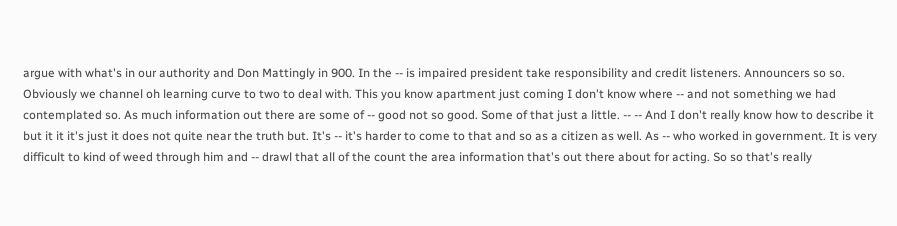argue with what's in our authority and Don Mattingly in 900. In the -- is impaired president take responsibility and credit listeners. Announcers so so. Obviously we channel oh learning curve to two to deal with. This you know apartment just coming I don't know where -- and not something we had contemplated so. As much information out there are some of -- good not so good. Some of that just a little. -- -- And I don't really know how to describe it but it it it's just it does not quite near the truth but. It's -- it's harder to come to that and so as a citizen as well. As -- who worked in government. It is very difficult to kind of weed through him and -- drawl that all of the count the area information that's out there about for acting. So so that's really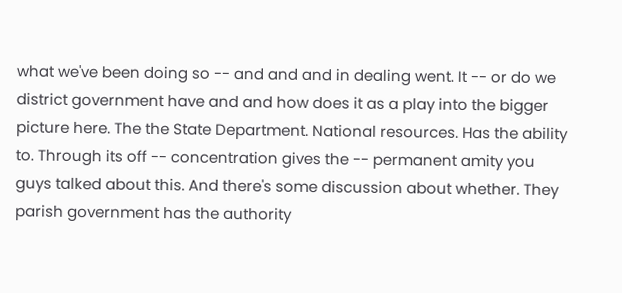what we've been doing so -- and and and in dealing went. It -- or do we district government have and and how does it as a play into the bigger picture here. The the State Department. National resources. Has the ability to. Through its off -- concentration gives the -- permanent amity you guys talked about this. And there's some discussion about whether. They parish government has the authority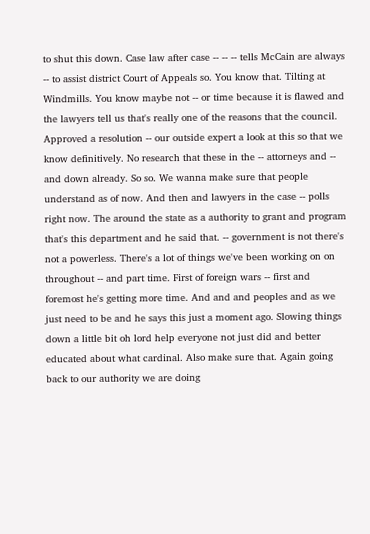to shut this down. Case law after case -- -- -- tells McCain are always -- to assist district Court of Appeals so. You know that. Tilting at Windmills. You know maybe not -- or time because it is flawed and the lawyers tell us that's really one of the reasons that the council. Approved a resolution -- our outside expert a look at this so that we know definitively. No research that these in the -- attorneys and -- and down already. So so. We wanna make sure that people understand as of now. And then and lawyers in the case -- polls right now. The around the state as a authority to grant and program that's this department and he said that. -- government is not there's not a powerless. There's a lot of things we've been working on on throughout -- and part time. First of foreign wars -- first and foremost he's getting more time. And and and peoples and as we just need to be and he says this just a moment ago. Slowing things down a little bit oh lord help everyone not just did and better educated about what cardinal. Also make sure that. Again going back to our authority we are doing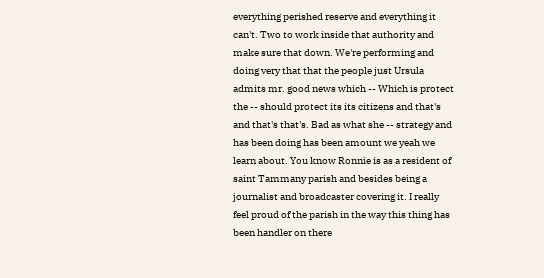everything perished reserve and everything it can't. Two to work inside that authority and make sure that down. We're performing and doing very that that the people just Ursula admits mr. good news which -- Which is protect the -- should protect its its citizens and that's and that's that's. Bad as what she -- strategy and has been doing has been amount we yeah we learn about. You know Ronnie is as a resident of saint Tammany parish and besides being a journalist and broadcaster covering it. I really feel proud of the parish in the way this thing has been handler on there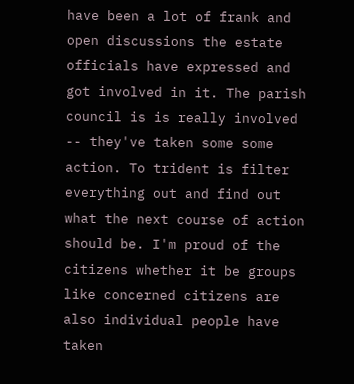have been a lot of frank and open discussions the estate officials have expressed and got involved in it. The parish council is is really involved -- they've taken some some action. To trident is filter everything out and find out what the next course of action should be. I'm proud of the citizens whether it be groups like concerned citizens are also individual people have taken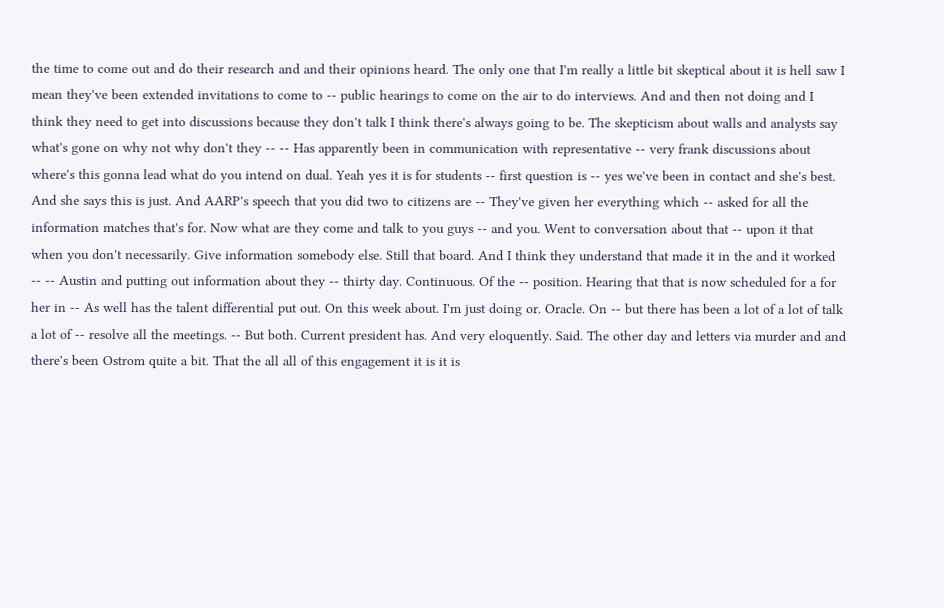the time to come out and do their research and and their opinions heard. The only one that I'm really a little bit skeptical about it is hell saw I mean they've been extended invitations to come to -- public hearings to come on the air to do interviews. And and then not doing and I think they need to get into discussions because they don't talk I think there's always going to be. The skepticism about walls and analysts say what's gone on why not why don't they -- -- Has apparently been in communication with representative -- very frank discussions about where's this gonna lead what do you intend on dual. Yeah yes it is for students -- first question is -- yes we've been in contact and she's best. And she says this is just. And AARP's speech that you did two to citizens are -- They've given her everything which -- asked for all the information matches that's for. Now what are they come and talk to you guys -- and you. Went to conversation about that -- upon it that when you don't necessarily. Give information somebody else. Still that board. And I think they understand that made it in the and it worked -- -- Austin and putting out information about they -- thirty day. Continuous. Of the -- position. Hearing that that is now scheduled for a for her in -- As well has the talent differential put out. On this week about. I'm just doing or. Oracle. On -- but there has been a lot of a lot of talk a lot of -- resolve all the meetings. -- But both. Current president has. And very eloquently. Said. The other day and letters via murder and and there's been Ostrom quite a bit. That the all all of this engagement it is it is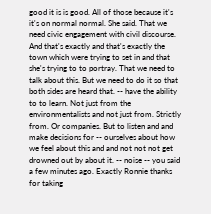good it is is good. All of those because it's it's on normal normal. She said. That we need civic engagement with civil discourse. And that's exactly and that's exactly the town which were trying to set in and that she's trying to to portray. That we need to talk about this. But we need to do it so that both sides are heard that. -- have the ability to to learn. Not just from the environmentalists and not just from. Strictly from. Or companies. But to listen and and make decisions for -- ourselves about how we feel about this and and not not not get drowned out by about it. -- noise -- you said a few minutes ago. Exactly Ronnie thanks for taking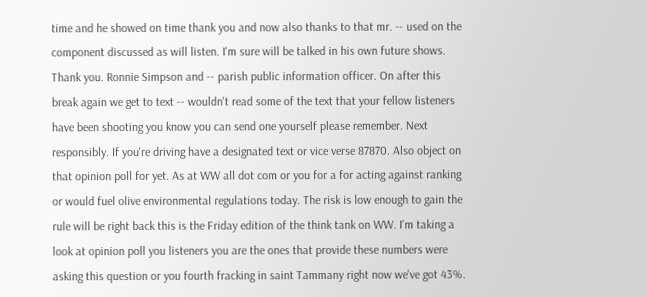time and he showed on time thank you and now also thanks to that mr. -- used on the component discussed as will listen. I'm sure will be talked in his own future shows. Thank you. Ronnie Simpson and -- parish public information officer. On after this break again we get to text -- wouldn't read some of the text that your fellow listeners have been shooting you know you can send one yourself please remember. Next responsibly. If you're driving have a designated text or vice verse 87870. Also object on that opinion poll for yet. As at WW all dot com or you for a for acting against ranking or would fuel olive environmental regulations today. The risk is low enough to gain the rule will be right back this is the Friday edition of the think tank on WW. I'm taking a look at opinion poll you listeners you are the ones that provide these numbers were asking this question or you fourth fracking in saint Tammany right now we've got 43%.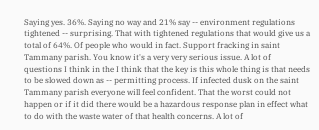Saying yes. 36%. Saying no way and 21% say -- environment regulations tightened -- surprising. That with tightened regulations that would give us a total of 64%. Of people who would in fact. Support fracking in saint Tammany parish. You know it's a very very serious issue. A lot of questions I think in the I think that the key is this whole thing is that needs to be slowed down as -- permitting process. If infected dusk on the saint Tammany parish everyone will feel confident. That the worst could not happen or if it did there would be a hazardous response plan in effect what to do with the waste water of that health concerns. A lot of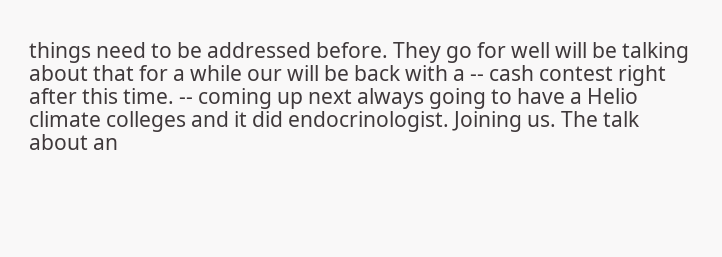things need to be addressed before. They go for well will be talking about that for a while our will be back with a -- cash contest right after this time. -- coming up next always going to have a Helio climate colleges and it did endocrinologist. Joining us. The talk about an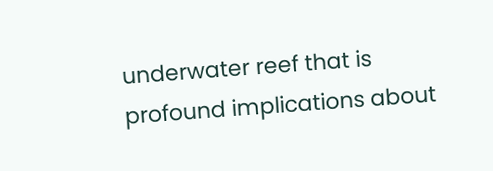underwater reef that is profound implications about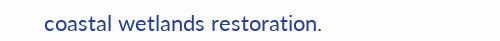coastal wetlands restoration.